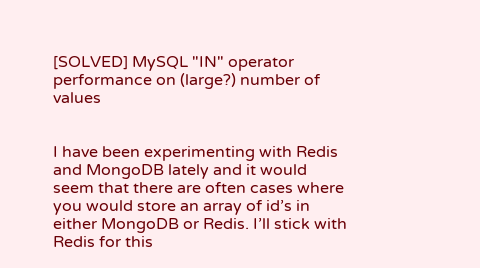[SOLVED] MySQL "IN" operator performance on (large?) number of values


I have been experimenting with Redis and MongoDB lately and it would seem that there are often cases where you would store an array of id’s in either MongoDB or Redis. I’ll stick with Redis for this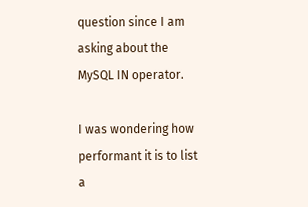question since I am asking about the MySQL IN operator.

I was wondering how performant it is to list a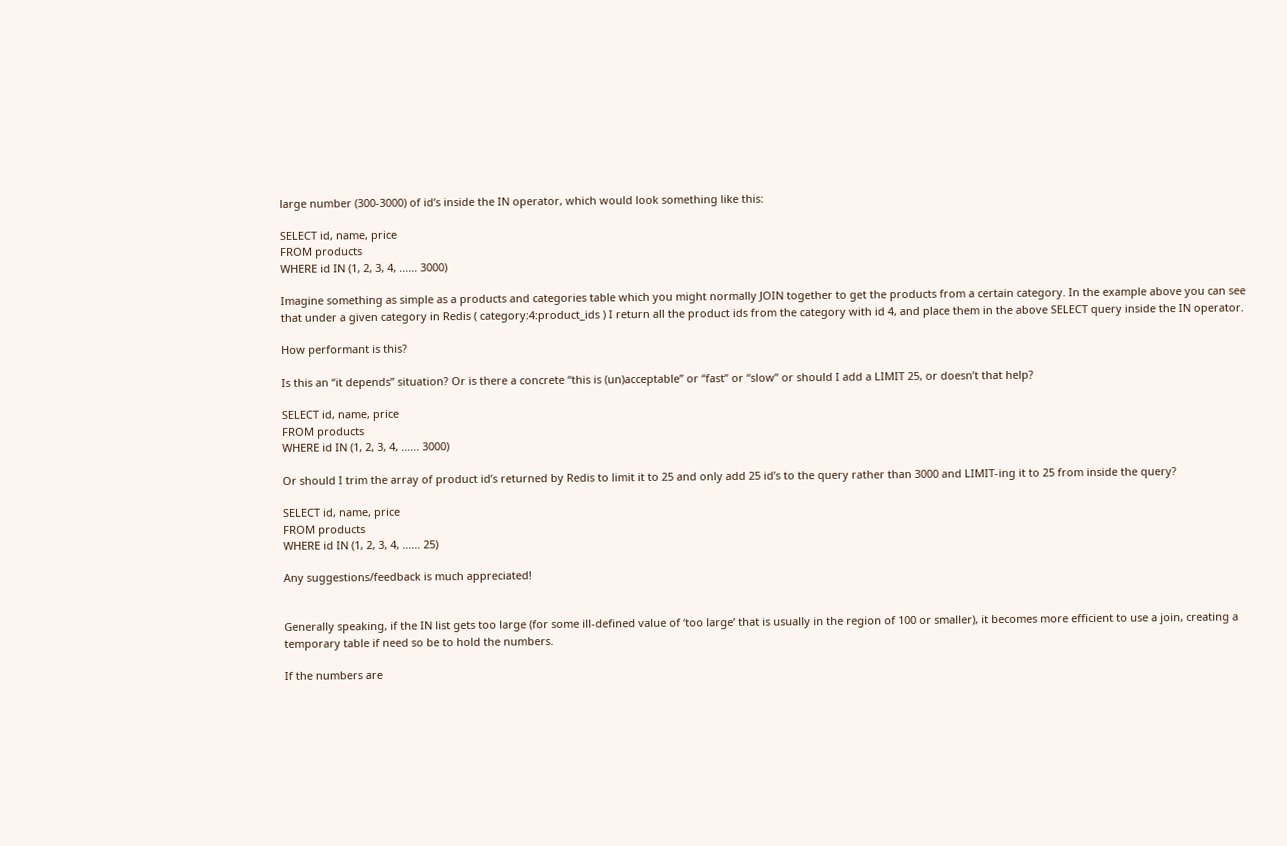large number (300-3000) of id’s inside the IN operator, which would look something like this:

SELECT id, name, price
FROM products
WHERE id IN (1, 2, 3, 4, ...... 3000)

Imagine something as simple as a products and categories table which you might normally JOIN together to get the products from a certain category. In the example above you can see that under a given category in Redis ( category:4:product_ids ) I return all the product ids from the category with id 4, and place them in the above SELECT query inside the IN operator.

How performant is this?

Is this an “it depends” situation? Or is there a concrete “this is (un)acceptable” or “fast” or “slow” or should I add a LIMIT 25, or doesn’t that help?

SELECT id, name, price
FROM products
WHERE id IN (1, 2, 3, 4, ...... 3000)

Or should I trim the array of product id’s returned by Redis to limit it to 25 and only add 25 id’s to the query rather than 3000 and LIMIT-ing it to 25 from inside the query?

SELECT id, name, price
FROM products
WHERE id IN (1, 2, 3, 4, ...... 25)

Any suggestions/feedback is much appreciated!


Generally speaking, if the IN list gets too large (for some ill-defined value of ‘too large’ that is usually in the region of 100 or smaller), it becomes more efficient to use a join, creating a temporary table if need so be to hold the numbers.

If the numbers are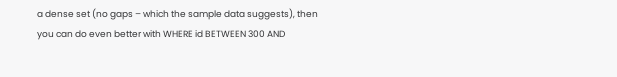a dense set (no gaps – which the sample data suggests), then you can do even better with WHERE id BETWEEN 300 AND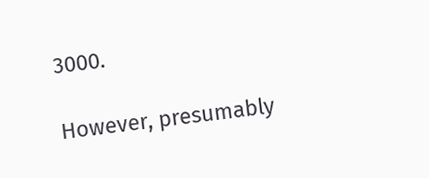3000.

However, presumably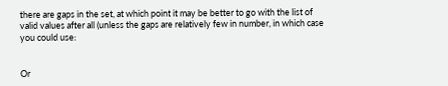there are gaps in the set, at which point it may be better to go with the list of valid values after all (unless the gaps are relatively few in number, in which case you could use:


Or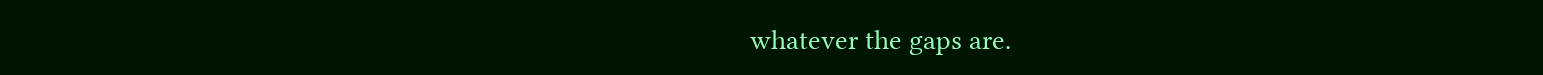whatever the gaps are.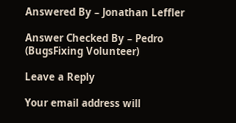Answered By – Jonathan Leffler

Answer Checked By – Pedro (BugsFixing Volunteer)

Leave a Reply

Your email address will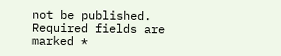not be published. Required fields are marked *